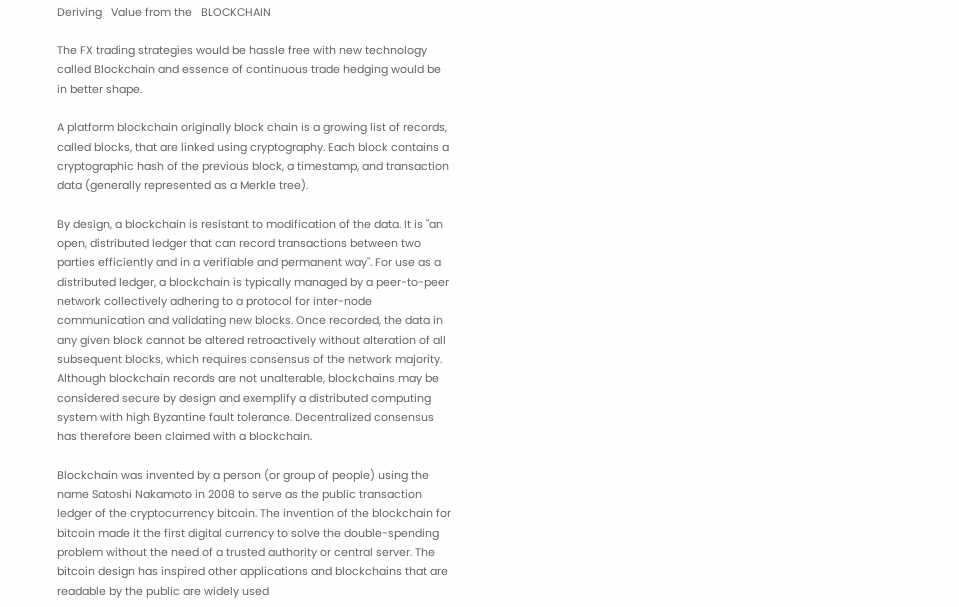Deriving   Value from the   BLOCKCHAIN

The FX trading strategies would be hassle free with new technology called Blockchain and essence of continuous trade hedging would be in better shape.

A platform blockchain originally block chain is a growing list of records, called blocks, that are linked using cryptography. Each block contains a cryptographic hash of the previous block, a timestamp, and transaction data (generally represented as a Merkle tree).

By design, a blockchain is resistant to modification of the data. It is "an open, distributed ledger that can record transactions between two parties efficiently and in a verifiable and permanent way". For use as a distributed ledger, a blockchain is typically managed by a peer-to-peer network collectively adhering to a protocol for inter-node communication and validating new blocks. Once recorded, the data in any given block cannot be altered retroactively without alteration of all subsequent blocks, which requires consensus of the network majority. Although blockchain records are not unalterable, blockchains may be considered secure by design and exemplify a distributed computing system with high Byzantine fault tolerance. Decentralized consensus has therefore been claimed with a blockchain.

Blockchain was invented by a person (or group of people) using the name Satoshi Nakamoto in 2008 to serve as the public transaction ledger of the cryptocurrency bitcoin. The invention of the blockchain for bitcoin made it the first digital currency to solve the double-spending problem without the need of a trusted authority or central server. The bitcoin design has inspired other applications and blockchains that are readable by the public are widely used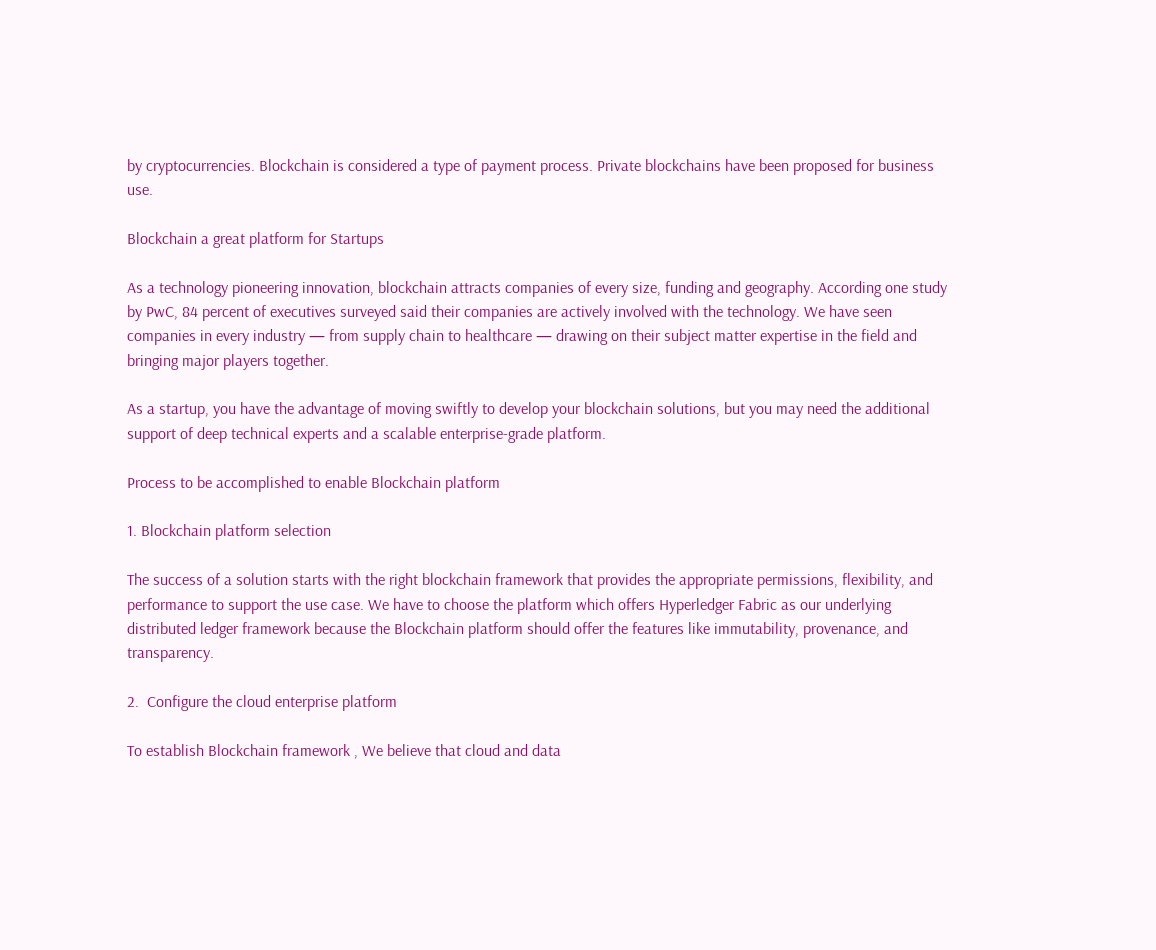by cryptocurrencies. Blockchain is considered a type of payment process. Private blockchains have been proposed for business use.

Blockchain a great platform for Startups

As a technology pioneering innovation, blockchain attracts companies of every size, funding and geography. According one study by PwC, 84 percent of executives surveyed said their companies are actively involved with the technology. We have seen companies in every industry — from supply chain to healthcare — drawing on their subject matter expertise in the field and bringing major players together.

As a startup, you have the advantage of moving swiftly to develop your blockchain solutions, but you may need the additional support of deep technical experts and a scalable enterprise-grade platform.

Process to be accomplished to enable Blockchain platform

1. Blockchain platform selection

The success of a solution starts with the right blockchain framework that provides the appropriate permissions, flexibility, and performance to support the use case. We have to choose the platform which offers Hyperledger Fabric as our underlying distributed ledger framework because the Blockchain platform should offer the features like immutability, provenance, and transparency.

2.  Configure the cloud enterprise platform

To establish Blockchain framework , We believe that cloud and data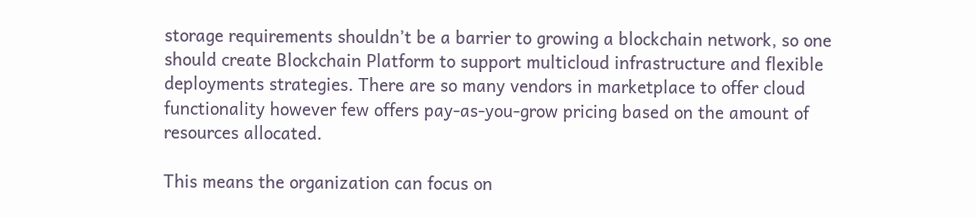storage requirements shouldn’t be a barrier to growing a blockchain network, so one should create Blockchain Platform to support multicloud infrastructure and flexible deployments strategies. There are so many vendors in marketplace to offer cloud functionality however few offers pay-as-you-grow pricing based on the amount of resources allocated.

This means the organization can focus on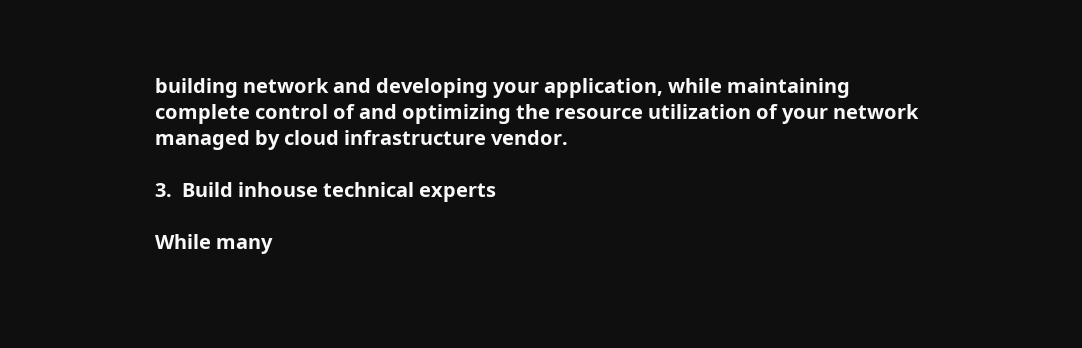building network and developing your application, while maintaining complete control of and optimizing the resource utilization of your network managed by cloud infrastructure vendor.

3.  Build inhouse technical experts

While many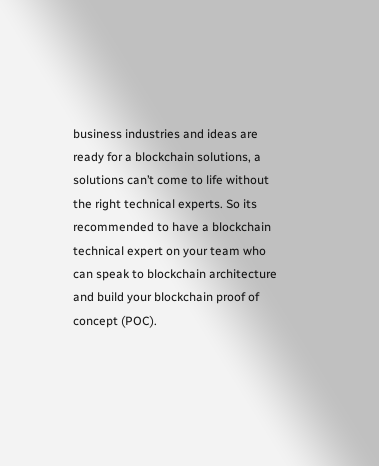business industries and ideas are ready for a blockchain solutions, a solutions can’t come to life without the right technical experts. So its recommended to have a blockchain technical expert on your team who can speak to blockchain architecture and build your blockchain proof of concept (POC).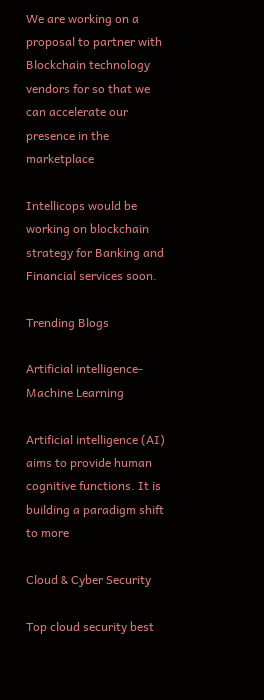We are working on a proposal to partner with Blockchain technology vendors for so that we can accelerate our presence in the marketplace

Intellicops would be working on blockchain strategy for Banking and Financial services soon.

Trending Blogs

Artificial intelligence-Machine Learning

Artificial intelligence (AI) aims to provide human cognitive functions. It is building a paradigm shift to more

Cloud & Cyber Security

Top cloud security best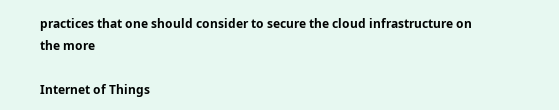practices that one should consider to secure the cloud infrastructure on the more

Internet of Things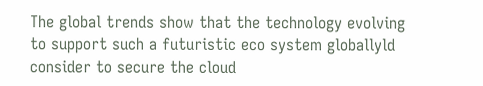The global trends show that the technology evolving to support such a futuristic eco system globallyld consider to secure the cloud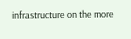infrastructure on the more